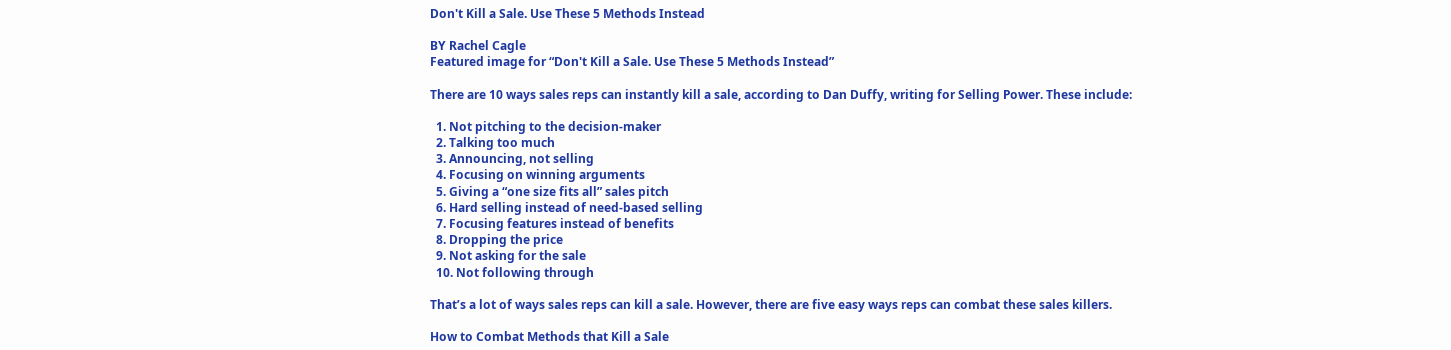Don't Kill a Sale. Use These 5 Methods Instead

BY Rachel Cagle
Featured image for “Don't Kill a Sale. Use These 5 Methods Instead”

There are 10 ways sales reps can instantly kill a sale, according to Dan Duffy, writing for Selling Power. These include:

  1. Not pitching to the decision-maker
  2. Talking too much
  3. Announcing, not selling
  4. Focusing on winning arguments
  5. Giving a “one size fits all” sales pitch
  6. Hard selling instead of need-based selling
  7. Focusing features instead of benefits
  8. Dropping the price
  9. Not asking for the sale
  10. Not following through

That’s a lot of ways sales reps can kill a sale. However, there are five easy ways reps can combat these sales killers.

How to Combat Methods that Kill a Sale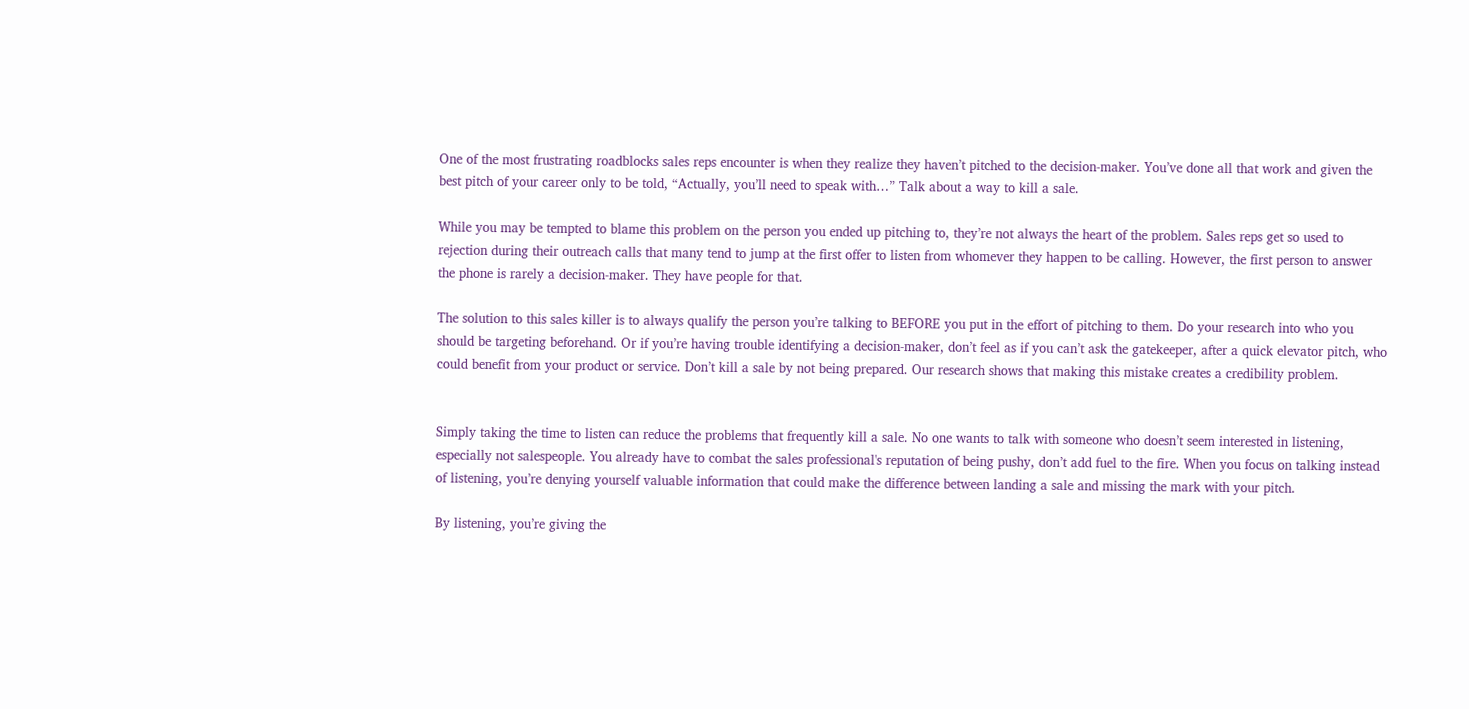One of the most frustrating roadblocks sales reps encounter is when they realize they haven’t pitched to the decision-maker. You’ve done all that work and given the best pitch of your career only to be told, “Actually, you’ll need to speak with…” Talk about a way to kill a sale.

While you may be tempted to blame this problem on the person you ended up pitching to, they’re not always the heart of the problem. Sales reps get so used to rejection during their outreach calls that many tend to jump at the first offer to listen from whomever they happen to be calling. However, the first person to answer the phone is rarely a decision-maker. They have people for that.

The solution to this sales killer is to always qualify the person you’re talking to BEFORE you put in the effort of pitching to them. Do your research into who you should be targeting beforehand. Or if you’re having trouble identifying a decision-maker, don’t feel as if you can’t ask the gatekeeper, after a quick elevator pitch, who could benefit from your product or service. Don’t kill a sale by not being prepared. Our research shows that making this mistake creates a credibility problem.


Simply taking the time to listen can reduce the problems that frequently kill a sale. No one wants to talk with someone who doesn’t seem interested in listening, especially not salespeople. You already have to combat the sales professional's reputation of being pushy, don’t add fuel to the fire. When you focus on talking instead of listening, you’re denying yourself valuable information that could make the difference between landing a sale and missing the mark with your pitch.

By listening, you’re giving the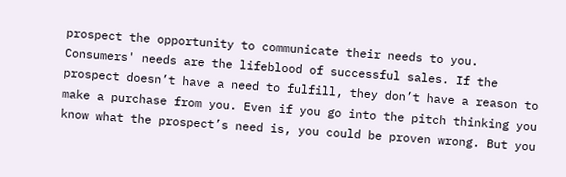prospect the opportunity to communicate their needs to you. Consumers' needs are the lifeblood of successful sales. If the prospect doesn’t have a need to fulfill, they don’t have a reason to make a purchase from you. Even if you go into the pitch thinking you know what the prospect’s need is, you could be proven wrong. But you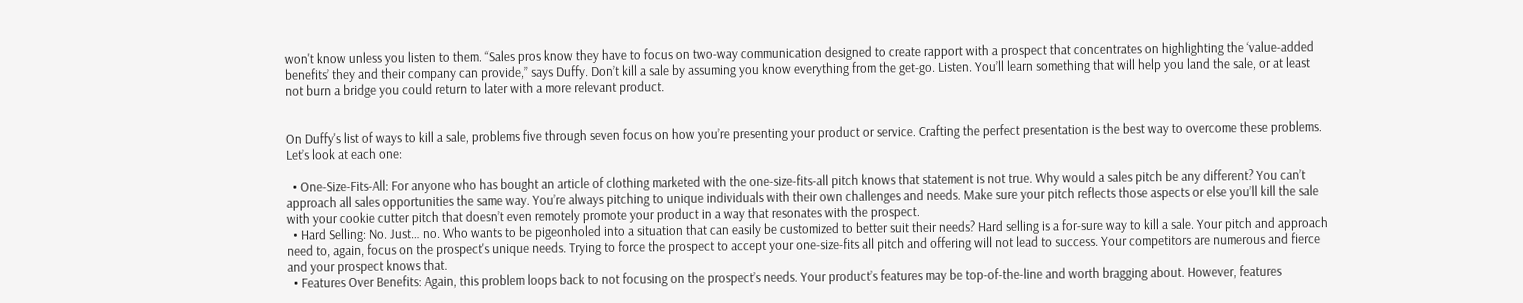won't know unless you listen to them. “Sales pros know they have to focus on two-way communication designed to create rapport with a prospect that concentrates on highlighting the ‘value-added benefits’ they and their company can provide,” says Duffy. Don’t kill a sale by assuming you know everything from the get-go. Listen. You’ll learn something that will help you land the sale, or at least not burn a bridge you could return to later with a more relevant product.


On Duffy's list of ways to kill a sale, problems five through seven focus on how you’re presenting your product or service. Crafting the perfect presentation is the best way to overcome these problems. Let’s look at each one:

  • One-Size-Fits-All: For anyone who has bought an article of clothing marketed with the one-size-fits-all pitch knows that statement is not true. Why would a sales pitch be any different? You can’t approach all sales opportunities the same way. You’re always pitching to unique individuals with their own challenges and needs. Make sure your pitch reflects those aspects or else you’ll kill the sale with your cookie cutter pitch that doesn’t even remotely promote your product in a way that resonates with the prospect.
  • Hard Selling: No. Just… no. Who wants to be pigeonholed into a situation that can easily be customized to better suit their needs? Hard selling is a for-sure way to kill a sale. Your pitch and approach need to, again, focus on the prospect's unique needs. Trying to force the prospect to accept your one-size-fits all pitch and offering will not lead to success. Your competitors are numerous and fierce and your prospect knows that.
  • Features Over Benefits: Again, this problem loops back to not focusing on the prospect’s needs. Your product’s features may be top-of-the-line and worth bragging about. However, features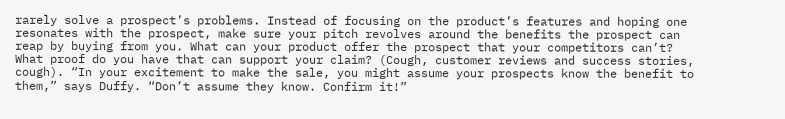rarely solve a prospect’s problems. Instead of focusing on the product’s features and hoping one resonates with the prospect, make sure your pitch revolves around the benefits the prospect can reap by buying from you. What can your product offer the prospect that your competitors can’t? What proof do you have that can support your claim? (Cough, customer reviews and success stories, cough). “In your excitement to make the sale, you might assume your prospects know the benefit to them,” says Duffy. “Don’t assume they know. Confirm it!”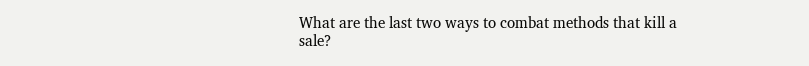What are the last two ways to combat methods that kill a sale?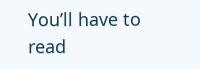You’ll have to read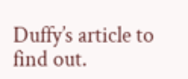Duffy’s article to find out.